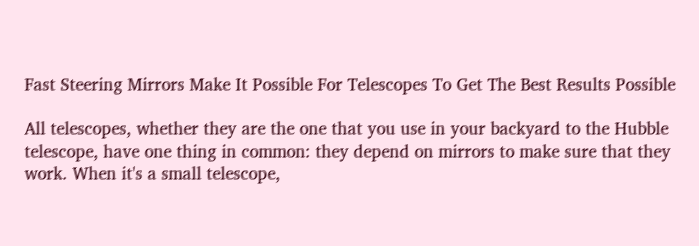Fast Steering Mirrors Make It Possible For Telescopes To Get The Best Results Possible

All telescopes, whether they are the one that you use in your backyard to the Hubble telescope, have one thing in common: they depend on mirrors to make sure that they work. When it's a small telescope,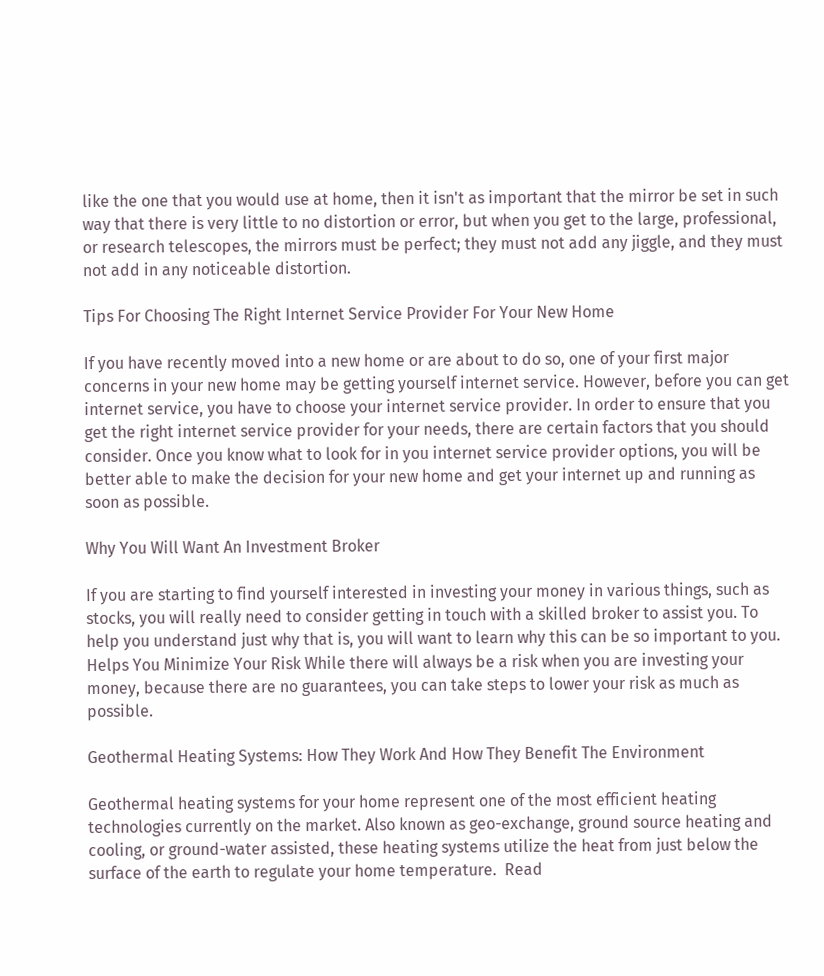like the one that you would use at home, then it isn't as important that the mirror be set in such way that there is very little to no distortion or error, but when you get to the large, professional, or research telescopes, the mirrors must be perfect; they must not add any jiggle, and they must not add in any noticeable distortion.

Tips For Choosing The Right Internet Service Provider For Your New Home

If you have recently moved into a new home or are about to do so, one of your first major concerns in your new home may be getting yourself internet service. However, before you can get internet service, you have to choose your internet service provider. In order to ensure that you get the right internet service provider for your needs, there are certain factors that you should consider. Once you know what to look for in you internet service provider options, you will be better able to make the decision for your new home and get your internet up and running as soon as possible.

Why You Will Want An Investment Broker

If you are starting to find yourself interested in investing your money in various things, such as stocks, you will really need to consider getting in touch with a skilled broker to assist you. To help you understand just why that is, you will want to learn why this can be so important to you. Helps You Minimize Your Risk While there will always be a risk when you are investing your money, because there are no guarantees, you can take steps to lower your risk as much as possible.

Geothermal Heating Systems: How They Work And How They Benefit The Environment

Geothermal heating systems for your home represent one of the most efficient heating technologies currently on the market. Also known as geo-exchange, ground source heating and cooling, or ground-water assisted, these heating systems utilize the heat from just below the surface of the earth to regulate your home temperature.  Read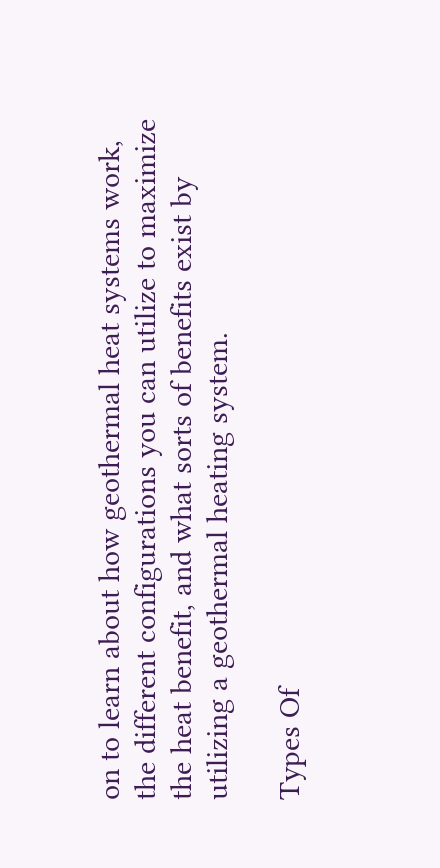on to learn about how geothermal heat systems work, the different configurations you can utilize to maximize the heat benefit, and what sorts of benefits exist by utilizing a geothermal heating system.

Types Of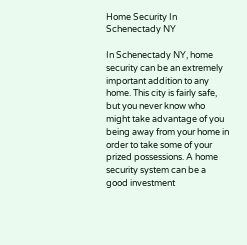Home Security In Schenectady NY

In Schenectady NY, home security can be an extremely important addition to any home. This city is fairly safe, but you never know who might take advantage of you being away from your home in order to take some of your prized possessions. A home security system can be a good investment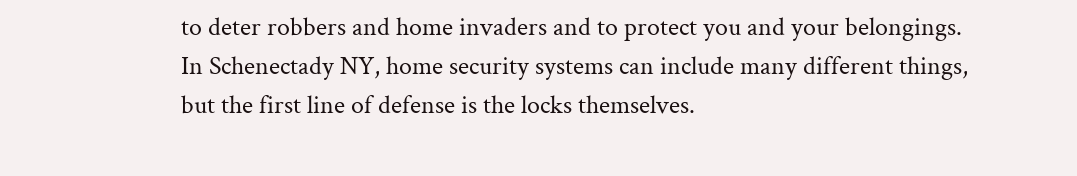to deter robbers and home invaders and to protect you and your belongings. In Schenectady NY, home security systems can include many different things, but the first line of defense is the locks themselves.